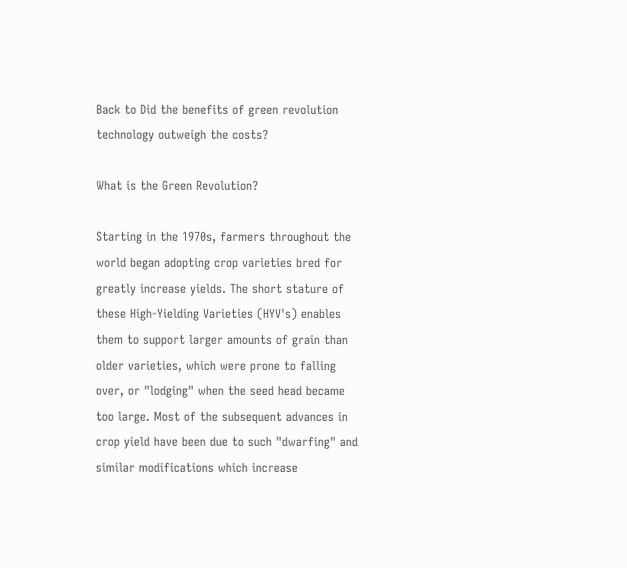Back to Did the benefits of green revolution technology outweigh the costs?

What is the Green Revolution?

Starting in the 1970s, farmers throughout the world began adopting crop varieties bred for greatly increase yields. The short stature of these High-Yielding Varieties (HYV's) enables them to support larger amounts of grain than older varieties, which were prone to falling over, or "lodging" when the seed head became too large. Most of the subsequent advances in crop yield have been due to such "dwarfing" and similar modifications which increase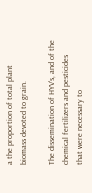a the proportion of total plant biomass devoted to grain.

The dissemination of HYV's, and of the chemical fertilizers and pesticides that were necessary to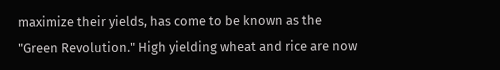maximize their yields, has come to be known as the "Green Revolution." High yielding wheat and rice are now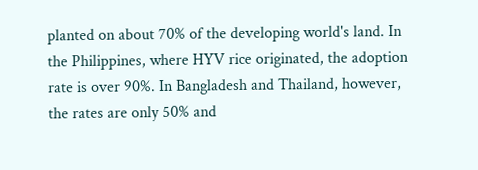planted on about 70% of the developing world's land. In the Philippines, where HYV rice originated, the adoption rate is over 90%. In Bangladesh and Thailand, however, the rates are only 50% and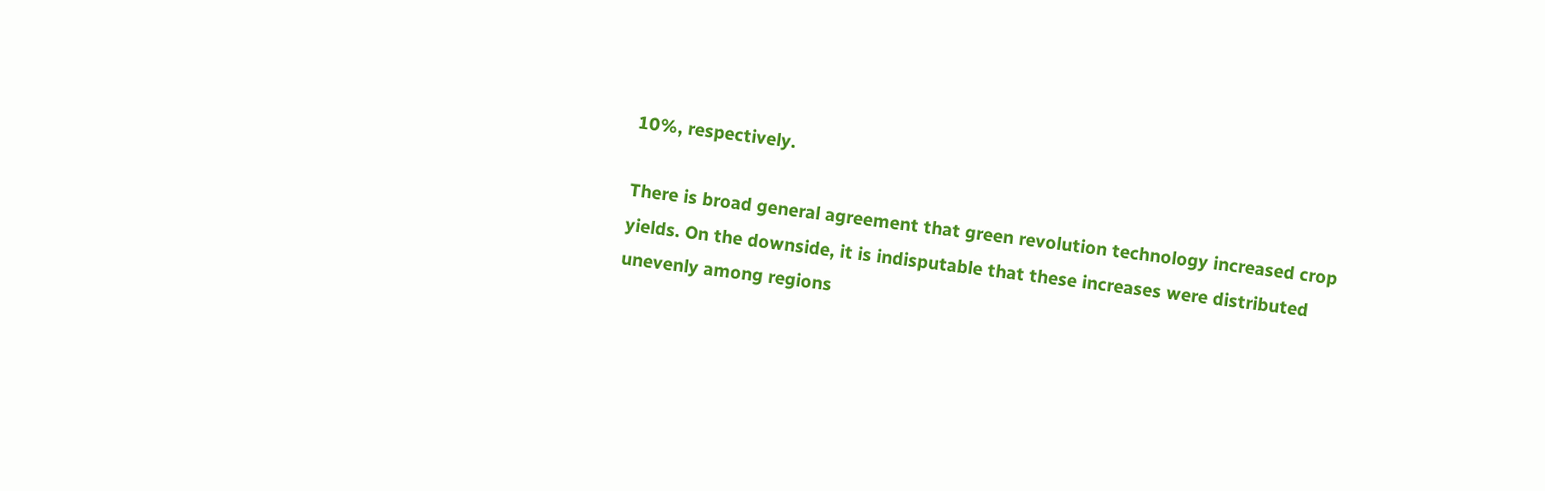10%, respectively.

There is broad general agreement that green revolution technology increased crop yields. On the downside, it is indisputable that these increases were distributed unevenly among regions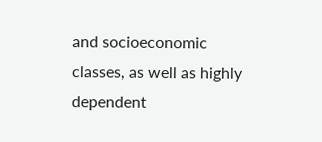and socioeconomic classes, as well as highly dependent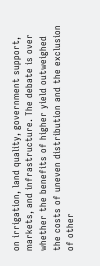on irrigation, land quality, government support, markets, and infrastructure. The debate is over whether the benefits of higher yield outweighed the costs of uneven distribution and the exclusion of other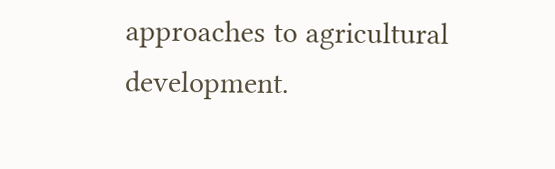approaches to agricultural development.